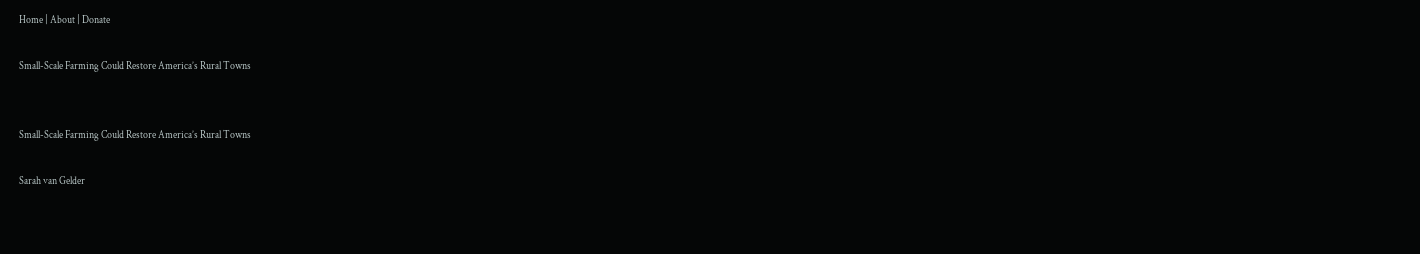Home | About | Donate

Small-Scale Farming Could Restore America’s Rural Towns


Small-Scale Farming Could Restore America’s Rural Towns

Sarah van Gelder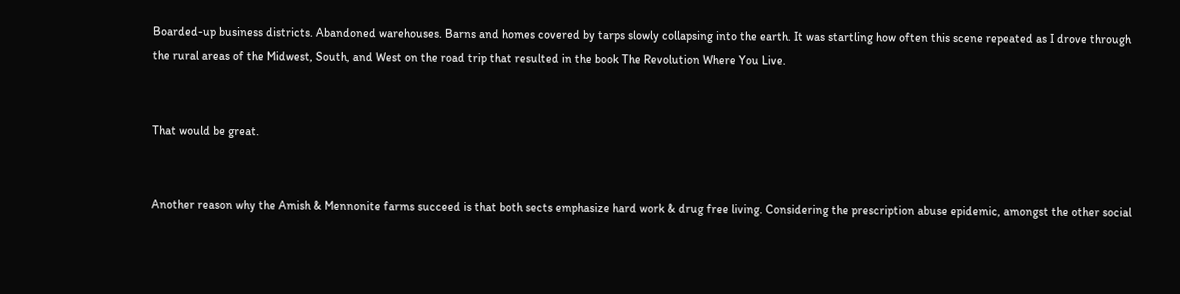Boarded-up business districts. Abandoned warehouses. Barns and homes covered by tarps slowly collapsing into the earth. It was startling how often this scene repeated as I drove through the rural areas of the Midwest, South, and West on the road trip that resulted in the book The Revolution Where You Live.


That would be great.


Another reason why the Amish & Mennonite farms succeed is that both sects emphasize hard work & drug free living. Considering the prescription abuse epidemic, amongst the other social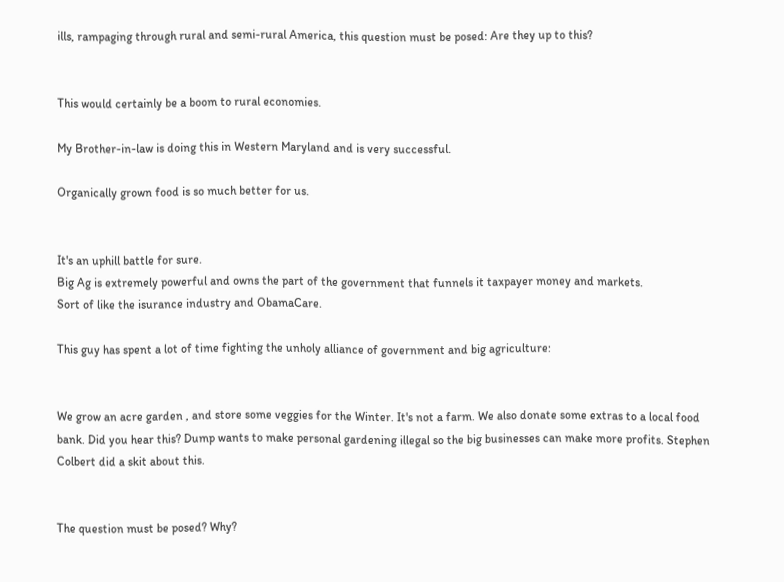ills, rampaging through rural and semi-rural America, this question must be posed: Are they up to this?


This would certainly be a boom to rural economies.

My Brother-in-law is doing this in Western Maryland and is very successful.

Organically grown food is so much better for us.


It's an uphill battle for sure.
Big Ag is extremely powerful and owns the part of the government that funnels it taxpayer money and markets.
Sort of like the isurance industry and ObamaCare.

This guy has spent a lot of time fighting the unholy alliance of government and big agriculture:


We grow an acre garden , and store some veggies for the Winter. It's not a farm. We also donate some extras to a local food bank. Did you hear this? Dump wants to make personal gardening illegal so the big businesses can make more profits. Stephen Colbert did a skit about this.


The question must be posed? Why?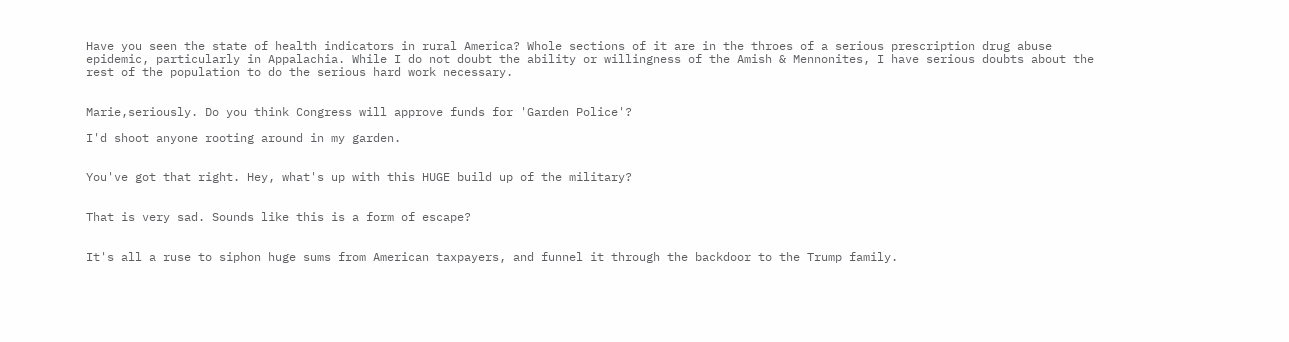Have you seen the state of health indicators in rural America? Whole sections of it are in the throes of a serious prescription drug abuse epidemic, particularly in Appalachia. While I do not doubt the ability or willingness of the Amish & Mennonites, I have serious doubts about the rest of the population to do the serious hard work necessary.


Marie,seriously. Do you think Congress will approve funds for 'Garden Police'?

I'd shoot anyone rooting around in my garden.


You've got that right. Hey, what's up with this HUGE build up of the military?


That is very sad. Sounds like this is a form of escape?


It's all a ruse to siphon huge sums from American taxpayers, and funnel it through the backdoor to the Trump family.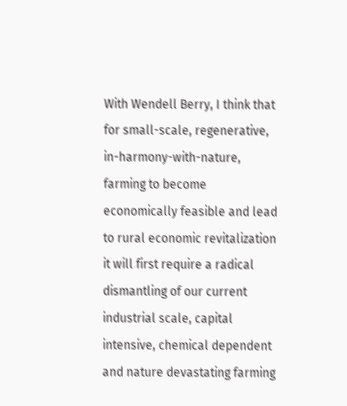With Wendell Berry, I think that for small-scale, regenerative, in-harmony-with-nature, farming to become economically feasible and lead to rural economic revitalization it will first require a radical dismantling of our current industrial scale, capital intensive, chemical dependent and nature devastating farming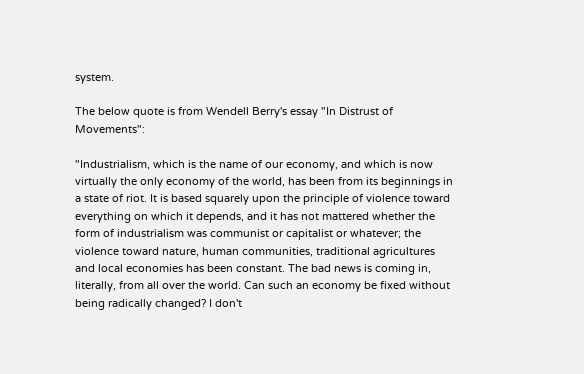system.

The below quote is from Wendell Berry's essay "In Distrust of Movements":

"Industrialism, which is the name of our economy, and which is now virtually the only economy of the world, has been from its beginnings in a state of riot. It is based squarely upon the principle of violence toward everything on which it depends, and it has not mattered whether the form of industrialism was communist or capitalist or whatever; the violence toward nature, human communities, traditional agricultures and local economies has been constant. The bad news is coming in, literally, from all over the world. Can such an economy be fixed without being radically changed? I don't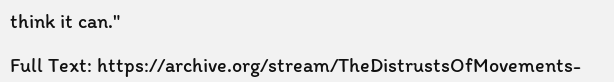think it can."

Full Text: https://archive.org/stream/TheDistrustsOfMovements-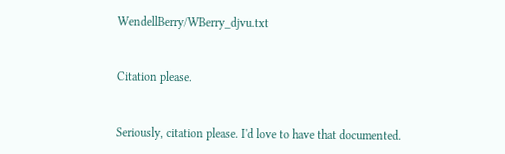WendellBerry/WBerry_djvu.txt


Citation please.


Seriously, citation please. I'd love to have that documented.